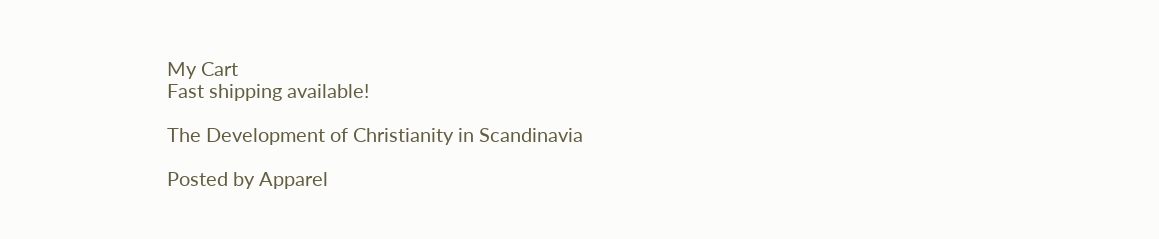My Cart
Fast shipping available!

The Development of Christianity in Scandinavia

Posted by Apparel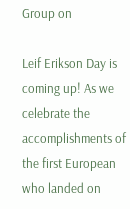Group on

Leif Erikson Day is coming up! As we celebrate the accomplishments of the first European who landed on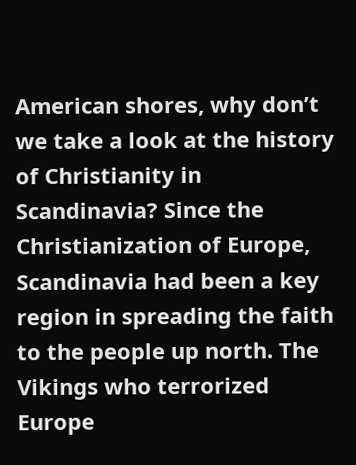American shores, why don’t we take a look at the history of Christianity in Scandinavia? Since the Christianization of Europe, Scandinavia had been a key region in spreading the faith to the people up north. The Vikings who terrorized Europe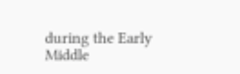during the Early Middle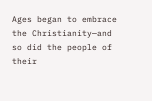Ages began to embrace the Christianity—and so did the people of their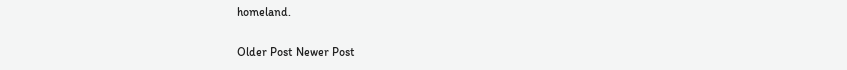homeland.

Older Post Newer Post